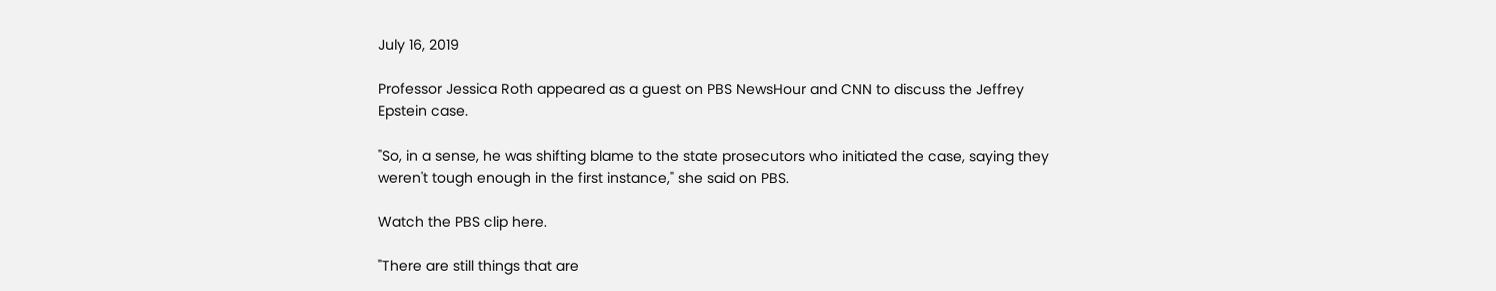July 16, 2019

Professor Jessica Roth appeared as a guest on PBS NewsHour and CNN to discuss the Jeffrey Epstein case.

"So, in a sense, he was shifting blame to the state prosecutors who initiated the case, saying they weren't tough enough in the first instance," she said on PBS.

Watch the PBS clip here.

"There are still things that are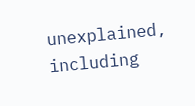unexplained, including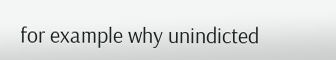for example why unindicted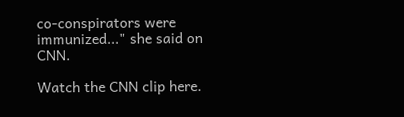co-conspirators were immunized..." she said on CNN.

Watch the CNN clip here.